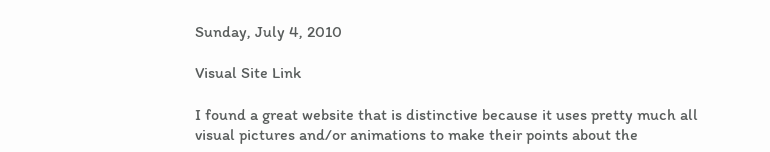Sunday, July 4, 2010

Visual Site Link

I found a great website that is distinctive because it uses pretty much all visual pictures and/or animations to make their points about the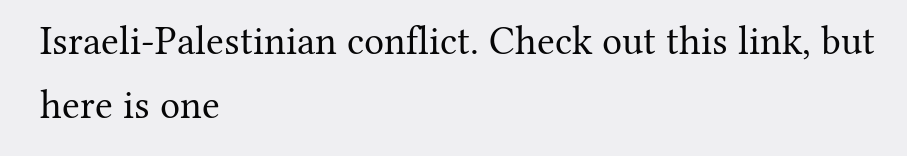Israeli-Palestinian conflict. Check out this link, but here is one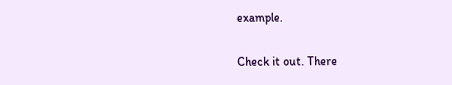example.

Check it out. There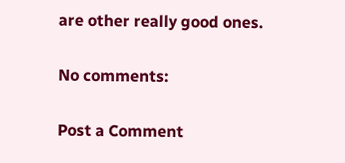are other really good ones.

No comments:

Post a Comment